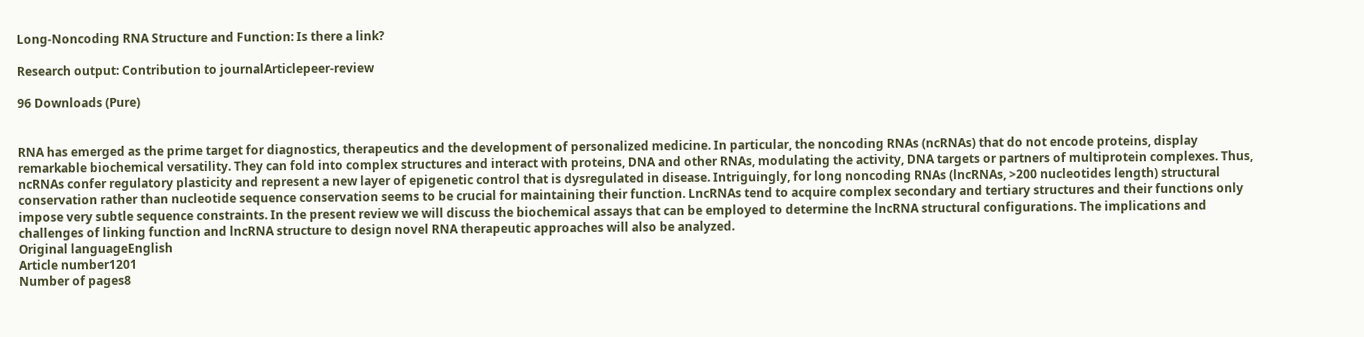Long-Noncoding RNA Structure and Function: Is there a link?

Research output: Contribution to journalArticlepeer-review

96 Downloads (Pure)


RNA has emerged as the prime target for diagnostics, therapeutics and the development of personalized medicine. In particular, the noncoding RNAs (ncRNAs) that do not encode proteins, display remarkable biochemical versatility. They can fold into complex structures and interact with proteins, DNA and other RNAs, modulating the activity, DNA targets or partners of multiprotein complexes. Thus, ncRNAs confer regulatory plasticity and represent a new layer of epigenetic control that is dysregulated in disease. Intriguingly, for long noncoding RNAs (lncRNAs, >200 nucleotides length) structural conservation rather than nucleotide sequence conservation seems to be crucial for maintaining their function. LncRNAs tend to acquire complex secondary and tertiary structures and their functions only impose very subtle sequence constraints. In the present review we will discuss the biochemical assays that can be employed to determine the lncRNA structural configurations. The implications and challenges of linking function and lncRNA structure to design novel RNA therapeutic approaches will also be analyzed.
Original languageEnglish
Article number1201
Number of pages8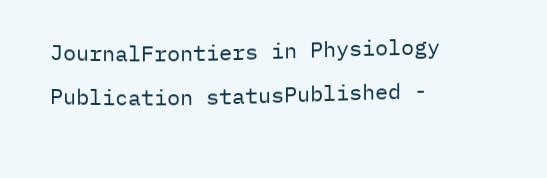JournalFrontiers in Physiology
Publication statusPublished -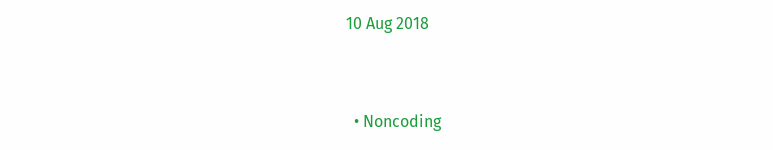10 Aug 2018


  • Noncoding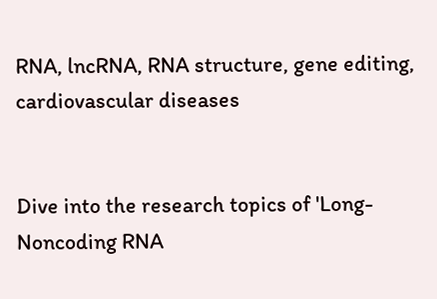RNA, lncRNA, RNA structure, gene editing, cardiovascular diseases


Dive into the research topics of 'Long-Noncoding RNA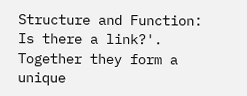Structure and Function: Is there a link?'. Together they form a unique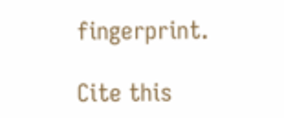fingerprint.

Cite this